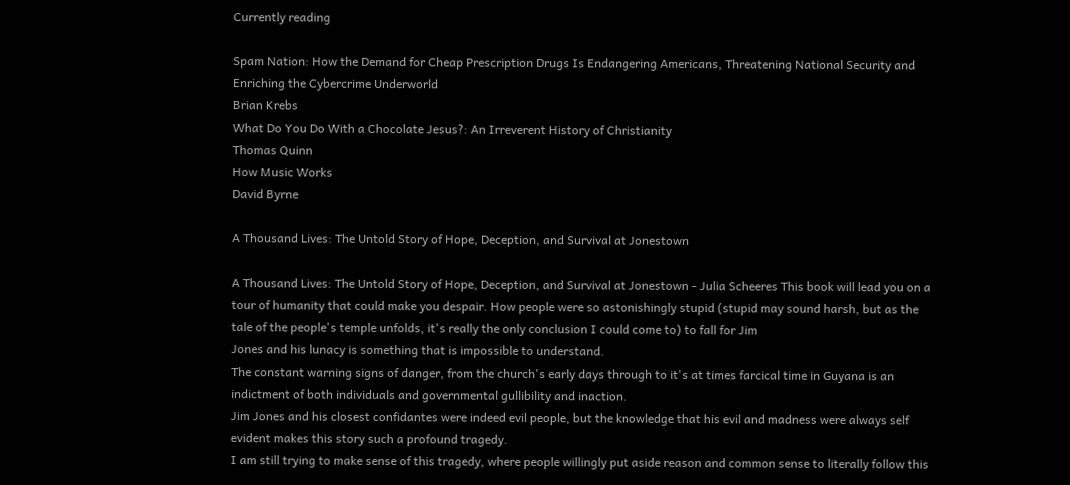Currently reading

Spam Nation: How the Demand for Cheap Prescription Drugs Is Endangering Americans, Threatening National Security and Enriching the Cybercrime Underworld
Brian Krebs
What Do You Do With a Chocolate Jesus?: An Irreverent History of Christianity
Thomas Quinn
How Music Works
David Byrne

A Thousand Lives: The Untold Story of Hope, Deception, and Survival at Jonestown

A Thousand Lives: The Untold Story of Hope, Deception, and Survival at Jonestown - Julia Scheeres This book will lead you on a tour of humanity that could make you despair. How people were so astonishingly stupid (stupid may sound harsh, but as the tale of the people's temple unfolds, it's really the only conclusion I could come to) to fall for Jim
Jones and his lunacy is something that is impossible to understand.
The constant warning signs of danger, from the church's early days through to it's at times farcical time in Guyana is an indictment of both individuals and governmental gullibility and inaction.
Jim Jones and his closest confidantes were indeed evil people, but the knowledge that his evil and madness were always self evident makes this story such a profound tragedy.
I am still trying to make sense of this tragedy, where people willingly put aside reason and common sense to literally follow this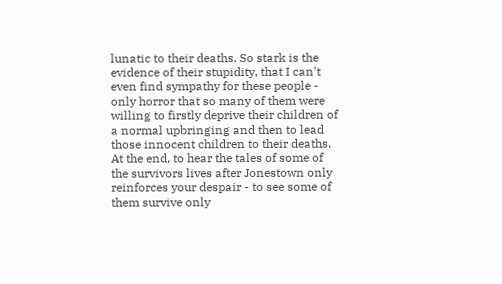lunatic to their deaths. So stark is the evidence of their stupidity, that I can't even find sympathy for these people - only horror that so many of them were willing to firstly deprive their children of a normal upbringing and then to lead those innocent children to their deaths.
At the end, to hear the tales of some of the survivors lives after Jonestown only reinforces your despair - to see some of them survive only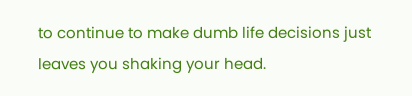to continue to make dumb life decisions just leaves you shaking your head.